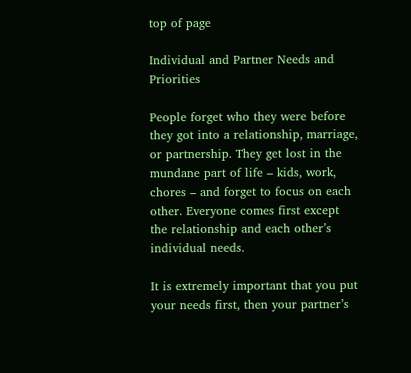top of page

Individual and Partner Needs and Priorities

People forget who they were before they got into a relationship, marriage, or partnership. They get lost in the mundane part of life – kids, work, chores – and forget to focus on each other. Everyone comes first except the relationship and each other’s individual needs.

It is extremely important that you put your needs first, then your partner’s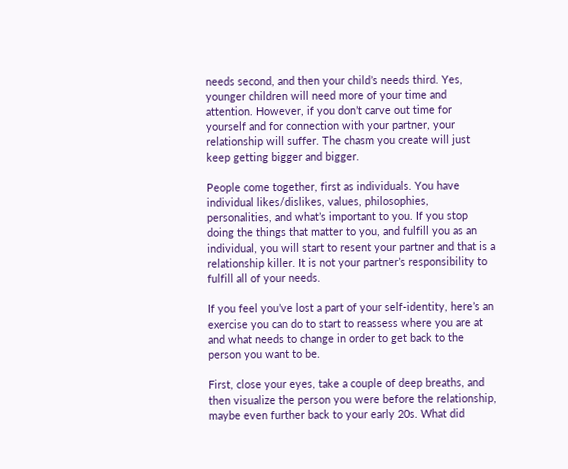needs second, and then your child’s needs third. Yes, younger children will need more of your time and attention. However, if you don’t carve out time for yourself and for connection with your partner, your relationship will suffer. The chasm you create will just keep getting bigger and bigger.

People come together, first as individuals. You have individual likes/dislikes, values, philosophies, personalities, and what’s important to you. If you stop doing the things that matter to you, and fulfill you as an individual, you will start to resent your partner and that is a relationship killer. It is not your partner’s responsibility to fulfill all of your needs.

If you feel you’ve lost a part of your self-identity, here’s an exercise you can do to start to reassess where you are at and what needs to change in order to get back to the person you want to be.

First, close your eyes, take a couple of deep breaths, and then visualize the person you were before the relationship, maybe even further back to your early 20s. What did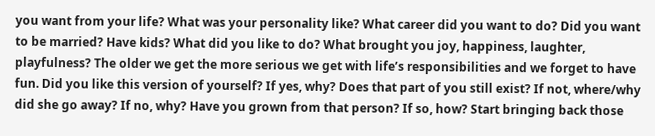you want from your life? What was your personality like? What career did you want to do? Did you want to be married? Have kids? What did you like to do? What brought you joy, happiness, laughter, playfulness? The older we get the more serious we get with life’s responsibilities and we forget to have fun. Did you like this version of yourself? If yes, why? Does that part of you still exist? If not, where/why did she go away? If no, why? Have you grown from that person? If so, how? Start bringing back those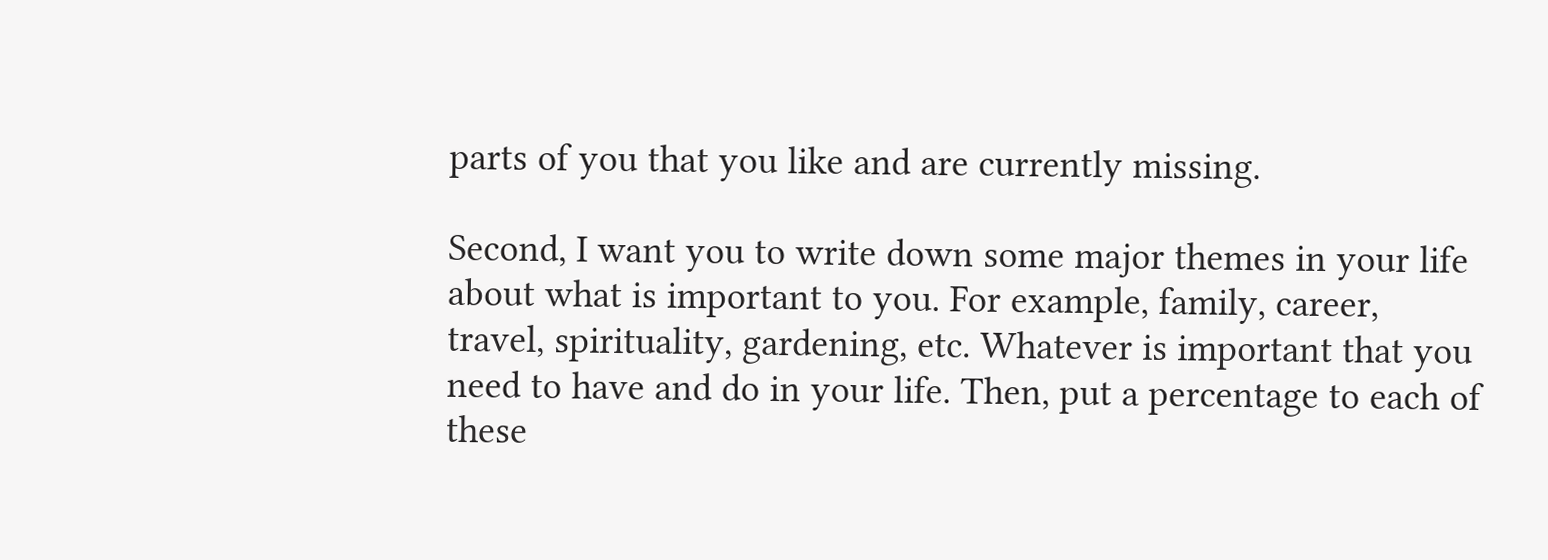parts of you that you like and are currently missing.

Second, I want you to write down some major themes in your life about what is important to you. For example, family, career, travel, spirituality, gardening, etc. Whatever is important that you need to have and do in your life. Then, put a percentage to each of these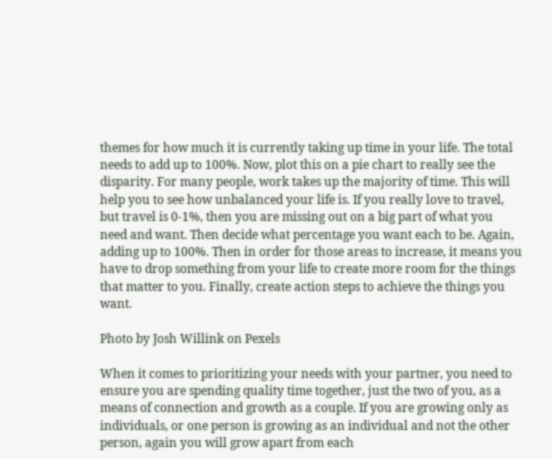themes for how much it is currently taking up time in your life. The total needs to add up to 100%. Now, plot this on a pie chart to really see the disparity. For many people, work takes up the majority of time. This will help you to see how unbalanced your life is. If you really love to travel, but travel is 0-1%, then you are missing out on a big part of what you need and want. Then decide what percentage you want each to be. Again, adding up to 100%. Then in order for those areas to increase, it means you have to drop something from your life to create more room for the things that matter to you. Finally, create action steps to achieve the things you want.

Photo by Josh Willink on Pexels

When it comes to prioritizing your needs with your partner, you need to ensure you are spending quality time together, just the two of you, as a means of connection and growth as a couple. If you are growing only as individuals, or one person is growing as an individual and not the other person, again you will grow apart from each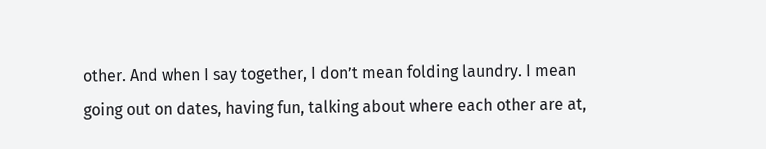other. And when I say together, I don’t mean folding laundry. I mean going out on dates, having fun, talking about where each other are at,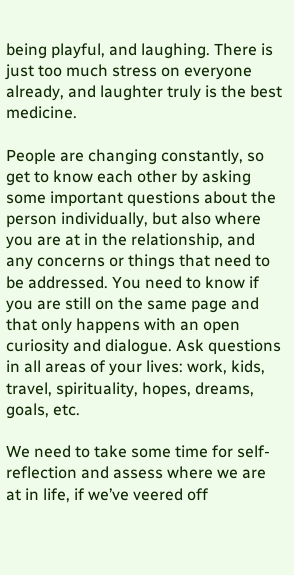being playful, and laughing. There is just too much stress on everyone already, and laughter truly is the best medicine.

People are changing constantly, so get to know each other by asking some important questions about the person individually, but also where you are at in the relationship, and any concerns or things that need to be addressed. You need to know if you are still on the same page and that only happens with an open curiosity and dialogue. Ask questions in all areas of your lives: work, kids, travel, spirituality, hopes, dreams, goals, etc.

We need to take some time for self-reflection and assess where we are at in life, if we’ve veered off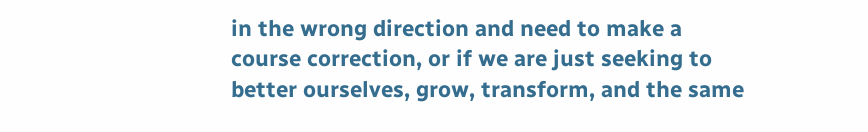in the wrong direction and need to make a course correction, or if we are just seeking to better ourselves, grow, transform, and the same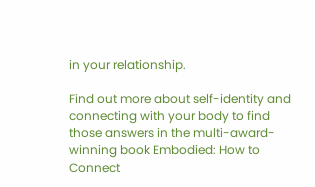in your relationship.

Find out more about self-identity and connecting with your body to find those answers in the multi-award-winning book Embodied: How to Connect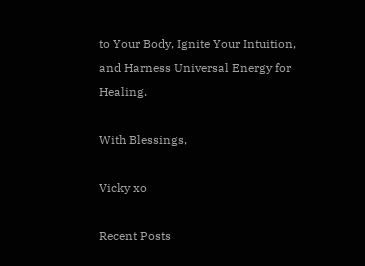to Your Body, Ignite Your Intuition, and Harness Universal Energy for Healing.

With Blessings,

Vicky xo

Recent Posts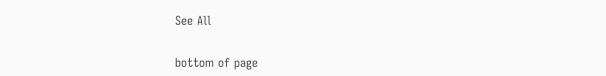See All


bottom of page